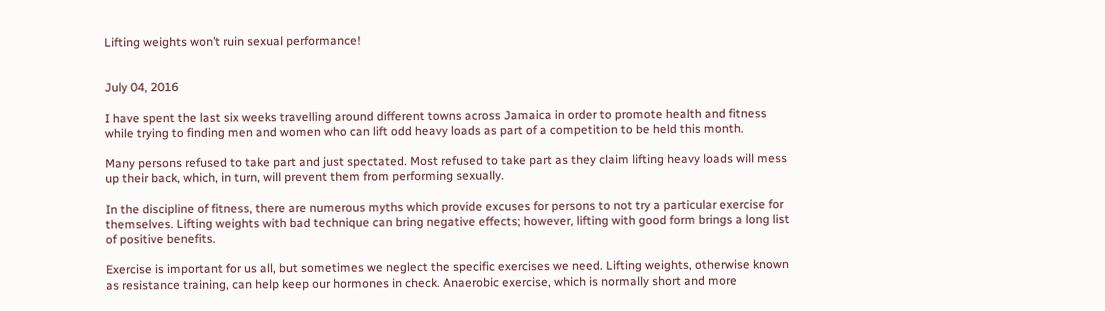Lifting weights won’t ruin sexual performance!


July 04, 2016

I have spent the last six weeks travelling around different towns across Jamaica in order to promote health and fitness while trying to finding men and women who can lift odd heavy loads as part of a competition to be held this month.

Many persons refused to take part and just spectated. Most refused to take part as they claim lifting heavy loads will mess up their back, which, in turn, will prevent them from performing sexually.

In the discipline of fitness, there are numerous myths which provide excuses for persons to not try a particular exercise for themselves. Lifting weights with bad technique can bring negative effects; however, lifting with good form brings a long list of positive benefits.

Exercise is important for us all, but sometimes we neglect the specific exercises we need. Lifting weights, otherwise known as resistance training, can help keep our hormones in check. Anaerobic exercise, which is normally short and more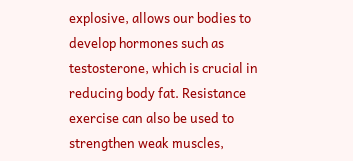explosive, allows our bodies to develop hormones such as testosterone, which is crucial in reducing body fat. Resistance exercise can also be used to strengthen weak muscles,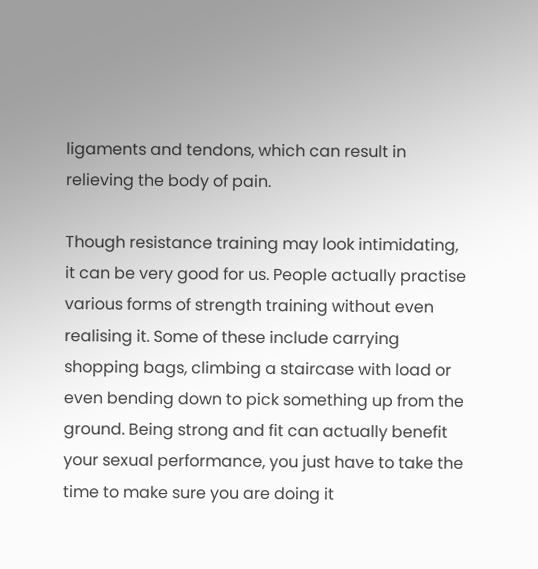ligaments and tendons, which can result in relieving the body of pain.

Though resistance training may look intimidating, it can be very good for us. People actually practise various forms of strength training without even realising it. Some of these include carrying shopping bags, climbing a staircase with load or even bending down to pick something up from the ground. Being strong and fit can actually benefit your sexual performance, you just have to take the time to make sure you are doing it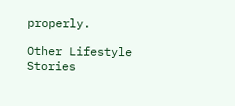properly.

Other Lifestyle Stories